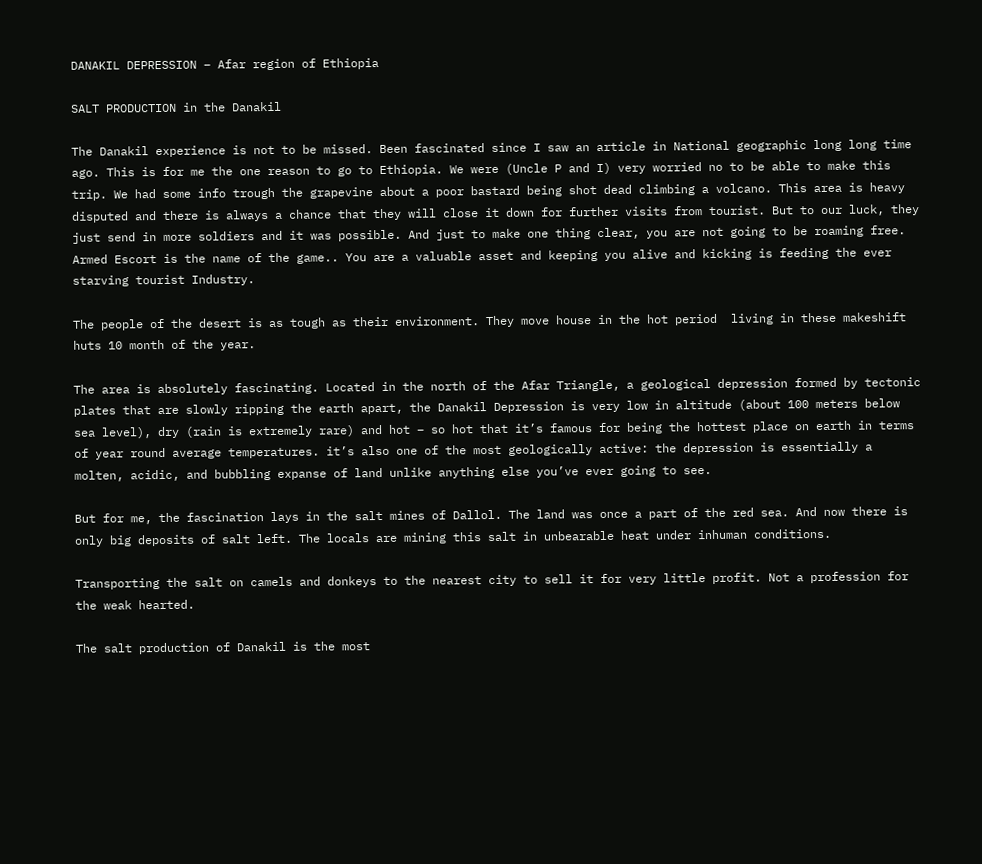DANAKIL DEPRESSION – Afar region of Ethiopia

SALT PRODUCTION in the Danakil

The Danakil experience is not to be missed. Been fascinated since I saw an article in National geographic long long time ago. This is for me the one reason to go to Ethiopia. We were (Uncle P and I) very worried no to be able to make this trip. We had some info trough the grapevine about a poor bastard being shot dead climbing a volcano. This area is heavy disputed and there is always a chance that they will close it down for further visits from tourist. But to our luck, they just send in more soldiers and it was possible. And just to make one thing clear, you are not going to be roaming free.  Armed Escort is the name of the game.. You are a valuable asset and keeping you alive and kicking is feeding the ever starving tourist Industry.

The people of the desert is as tough as their environment. They move house in the hot period  living in these makeshift huts 10 month of the year.

The area is absolutely fascinating. Located in the north of the Afar Triangle, a geological depression formed by tectonic plates that are slowly ripping the earth apart, the Danakil Depression is very low in altitude (about 100 meters below sea level), dry (rain is extremely rare) and hot – so hot that it’s famous for being the hottest place on earth in terms of year round average temperatures. it’s also one of the most geologically active: the depression is essentially a molten, acidic, and bubbling expanse of land unlike anything else you’ve ever going to see.

But for me, the fascination lays in the salt mines of Dallol. The land was once a part of the red sea. And now there is only big deposits of salt left. The locals are mining this salt in unbearable heat under inhuman conditions.

Transporting the salt on camels and donkeys to the nearest city to sell it for very little profit. Not a profession for the weak hearted.

The salt production of Danakil is the most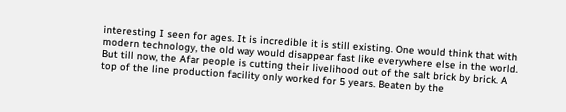interesting I seen for ages. It is incredible it is still existing. One would think that with modern technology, the old way would disappear fast like everywhere else in the world. But till now, the Afar people is cutting their livelihood out of the salt brick by brick. A top of the line production facility only worked for 5 years. Beaten by the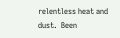relentless heat and dust.  Been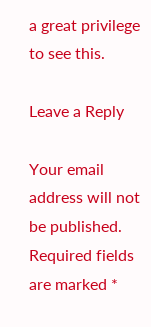a great privilege to see this.

Leave a Reply

Your email address will not be published. Required fields are marked *